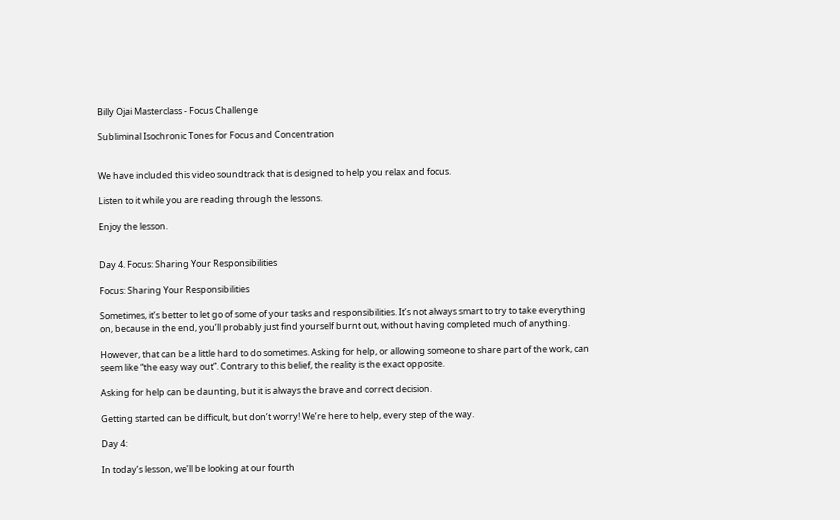Billy Ojai Masterclass - Focus Challenge

Subliminal Isochronic Tones for Focus and Concentration


We have included this video soundtrack that is designed to help you relax and focus.

Listen to it while you are reading through the lessons.

Enjoy the lesson.


Day 4. Focus: Sharing Your Responsibilities

Focus: Sharing Your Responsibilities

Sometimes, it’s better to let go of some of your tasks and responsibilities. It’s not always smart to try to take everything on, because in the end, you’ll probably just find yourself burnt out, without having completed much of anything.

However, that can be a little hard to do sometimes. Asking for help, or allowing someone to share part of the work, can seem like “the easy way out”. Contrary to this belief, the reality is the exact opposite.

Asking for help can be daunting, but it is always the brave and correct decision.

Getting started can be difficult, but don’t worry! We’re here to help, every step of the way.

Day 4:

In today’s lesson, we’ll be looking at our fourth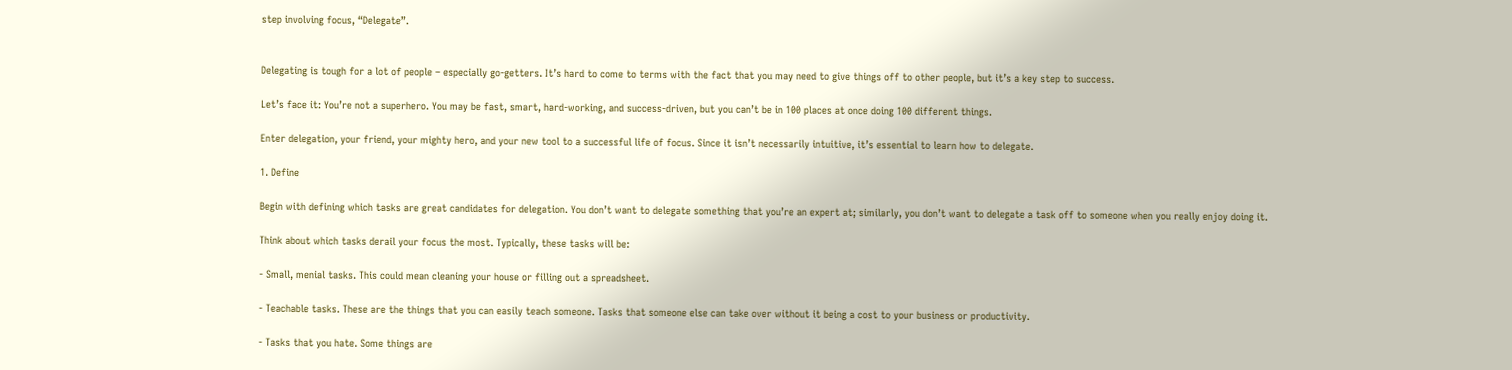step involving focus, “Delegate”.


Delegating is tough for a lot of people – especially go-getters. It’s hard to come to terms with the fact that you may need to give things off to other people, but it’s a key step to success.

Let’s face it: You’re not a superhero. You may be fast, smart, hard-working, and success-driven, but you can’t be in 100 places at once doing 100 different things.

Enter delegation, your friend, your mighty hero, and your new tool to a successful life of focus. Since it isn’t necessarily intuitive, it’s essential to learn how to delegate.

1. Define

Begin with defining which tasks are great candidates for delegation. You don’t want to delegate something that you’re an expert at; similarly, you don’t want to delegate a task off to someone when you really enjoy doing it.

Think about which tasks derail your focus the most. Typically, these tasks will be:

- Small, menial tasks. This could mean cleaning your house or filling out a spreadsheet.

- Teachable tasks. These are the things that you can easily teach someone. Tasks that someone else can take over without it being a cost to your business or productivity.

- Tasks that you hate. Some things are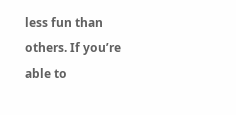less fun than others. If you’re able to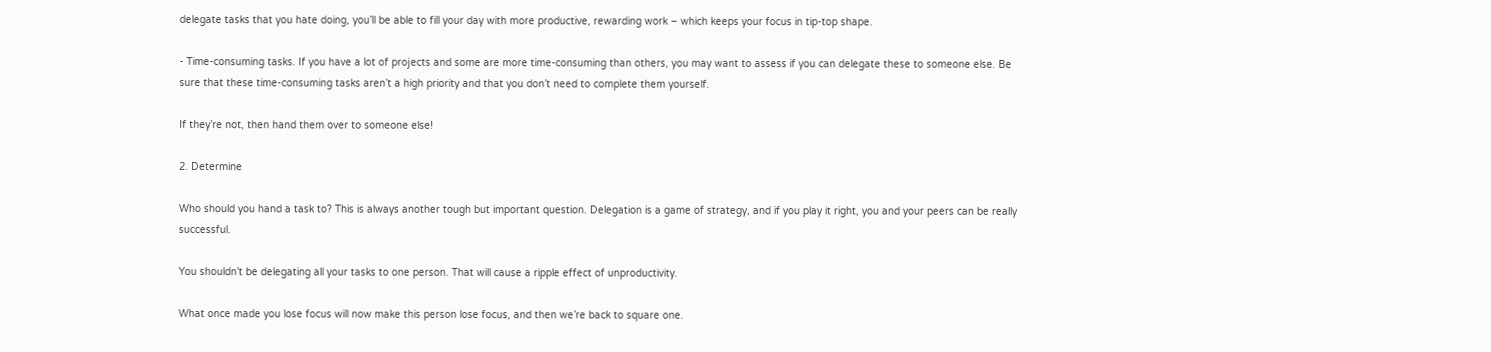delegate tasks that you hate doing, you’ll be able to fill your day with more productive, rewarding work – which keeps your focus in tip-top shape.

- Time-consuming tasks. If you have a lot of projects and some are more time-consuming than others, you may want to assess if you can delegate these to someone else. Be sure that these time-consuming tasks aren’t a high priority and that you don’t need to complete them yourself.

If they’re not, then hand them over to someone else!

2. Determine

Who should you hand a task to? This is always another tough but important question. Delegation is a game of strategy, and if you play it right, you and your peers can be really successful.

You shouldn’t be delegating all your tasks to one person. That will cause a ripple effect of unproductivity.

What once made you lose focus will now make this person lose focus, and then we’re back to square one.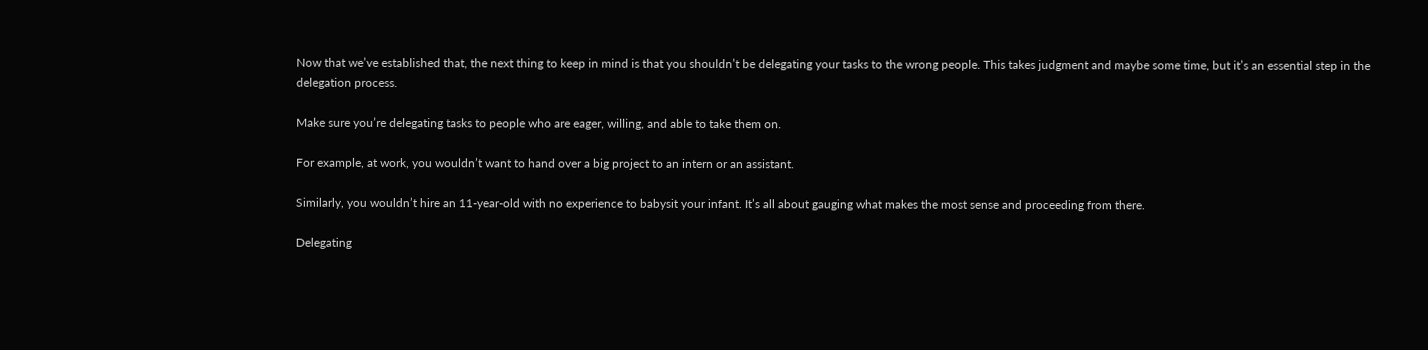Now that we’ve established that, the next thing to keep in mind is that you shouldn’t be delegating your tasks to the wrong people. This takes judgment and maybe some time, but it’s an essential step in the delegation process.

Make sure you’re delegating tasks to people who are eager, willing, and able to take them on.

For example, at work, you wouldn’t want to hand over a big project to an intern or an assistant.

Similarly, you wouldn’t hire an 11-year-old with no experience to babysit your infant. It’s all about gauging what makes the most sense and proceeding from there.

Delegating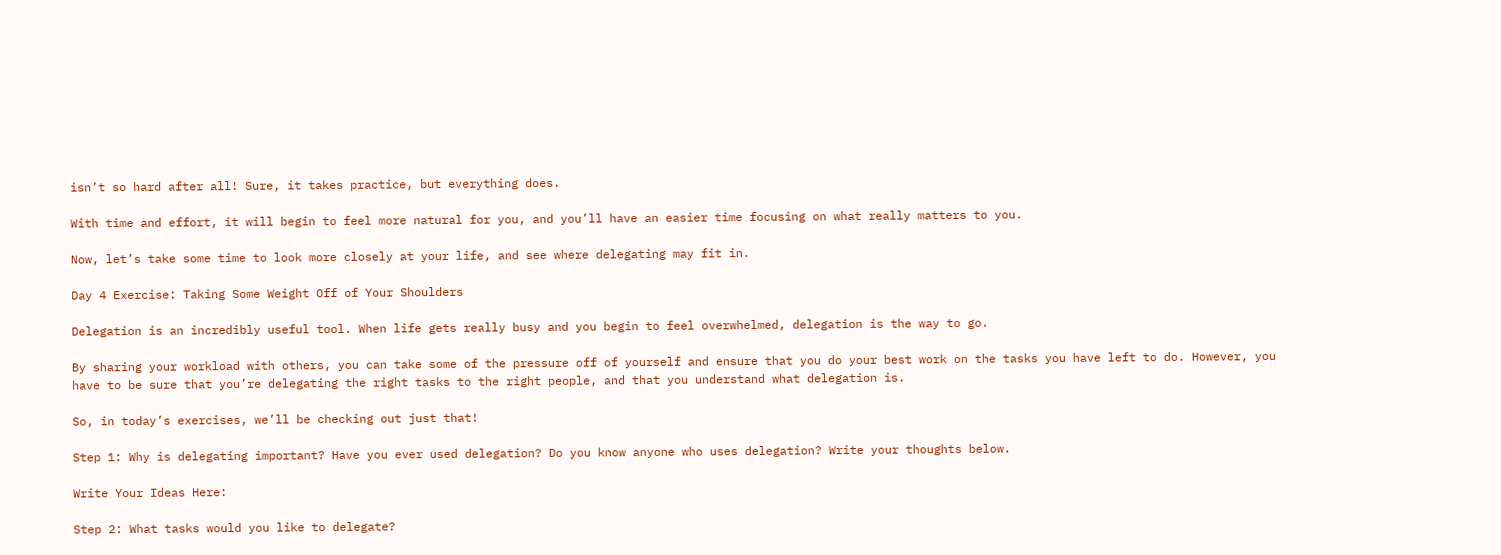isn’t so hard after all! Sure, it takes practice, but everything does.

With time and effort, it will begin to feel more natural for you, and you’ll have an easier time focusing on what really matters to you.

Now, let’s take some time to look more closely at your life, and see where delegating may fit in.

Day 4 Exercise: Taking Some Weight Off of Your Shoulders

Delegation is an incredibly useful tool. When life gets really busy and you begin to feel overwhelmed, delegation is the way to go.

By sharing your workload with others, you can take some of the pressure off of yourself and ensure that you do your best work on the tasks you have left to do. However, you have to be sure that you’re delegating the right tasks to the right people, and that you understand what delegation is.

So, in today’s exercises, we’ll be checking out just that!

Step 1: Why is delegating important? Have you ever used delegation? Do you know anyone who uses delegation? Write your thoughts below.

Write Your Ideas Here:

Step 2: What tasks would you like to delegate?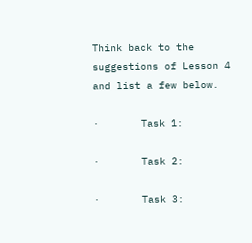Think back to the suggestions of Lesson 4 and list a few below.

·       Task 1:

·       Task 2:

·       Task 3: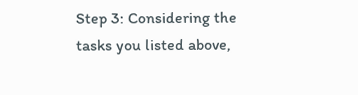Step 3: Considering the tasks you listed above,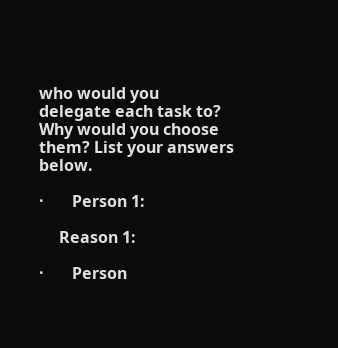who would you delegate each task to? Why would you choose them? List your answers below.

·       Person 1:

     Reason 1:

·       Person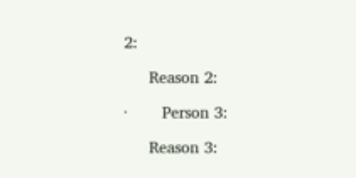2:

     Reason 2:

·       Person 3:

     Reason 3: